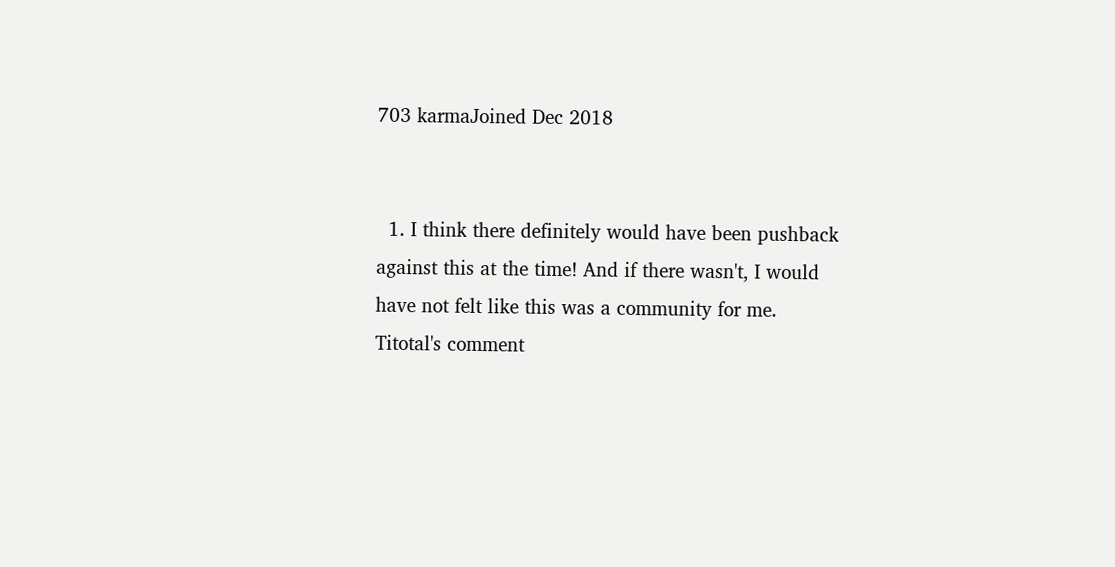703 karmaJoined Dec 2018


  1. I think there definitely would have been pushback against this at the time! And if there wasn't, I would have not felt like this was a community for me. Titotal's comment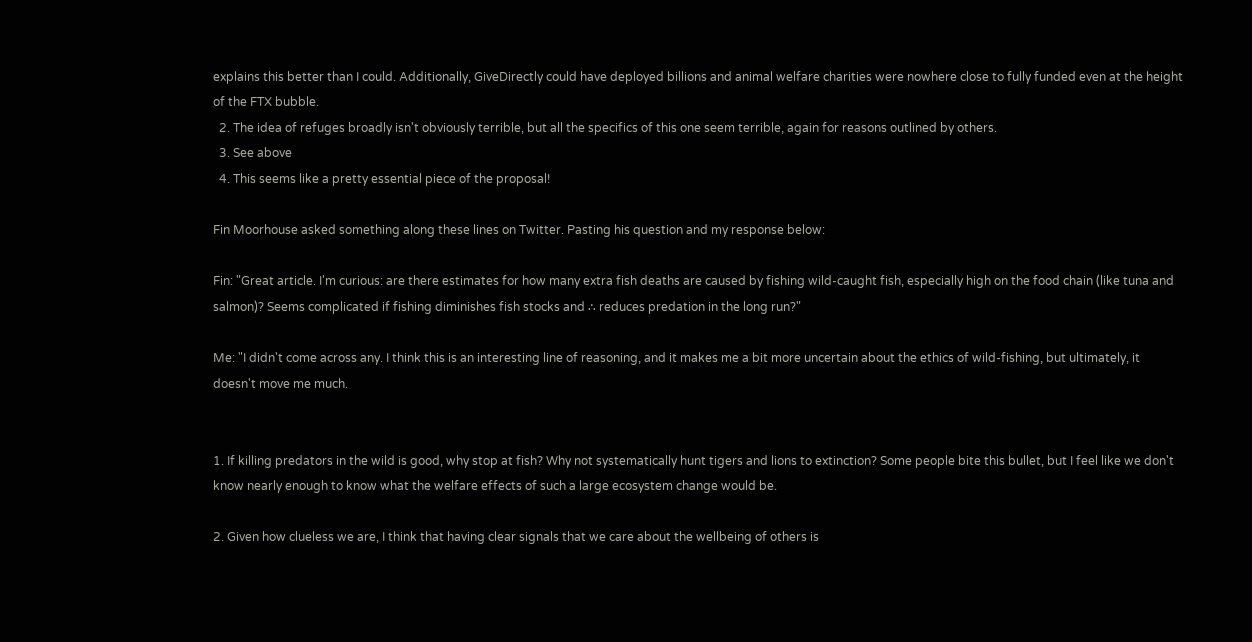explains this better than I could. Additionally, GiveDirectly could have deployed billions and animal welfare charities were nowhere close to fully funded even at the height of the FTX bubble.
  2. The idea of refuges broadly isn't obviously terrible, but all the specifics of this one seem terrible, again for reasons outlined by others.
  3. See above
  4. This seems like a pretty essential piece of the proposal!

Fin Moorhouse asked something along these lines on Twitter. Pasting his question and my response below:

Fin: "Great article. I'm curious: are there estimates for how many extra fish deaths are caused by fishing wild-caught fish, especially high on the food chain (like tuna and salmon)? Seems complicated if fishing diminishes fish stocks and ∴ reduces predation in the long run?"

Me: "I didn't come across any. I think this is an interesting line of reasoning, and it makes me a bit more uncertain about the ethics of wild-fishing, but ultimately, it doesn't move me much.


1. If killing predators in the wild is good, why stop at fish? Why not systematically hunt tigers and lions to extinction? Some people bite this bullet, but I feel like we don't know nearly enough to know what the welfare effects of such a large ecosystem change would be.

2. Given how clueless we are, I think that having clear signals that we care about the wellbeing of others is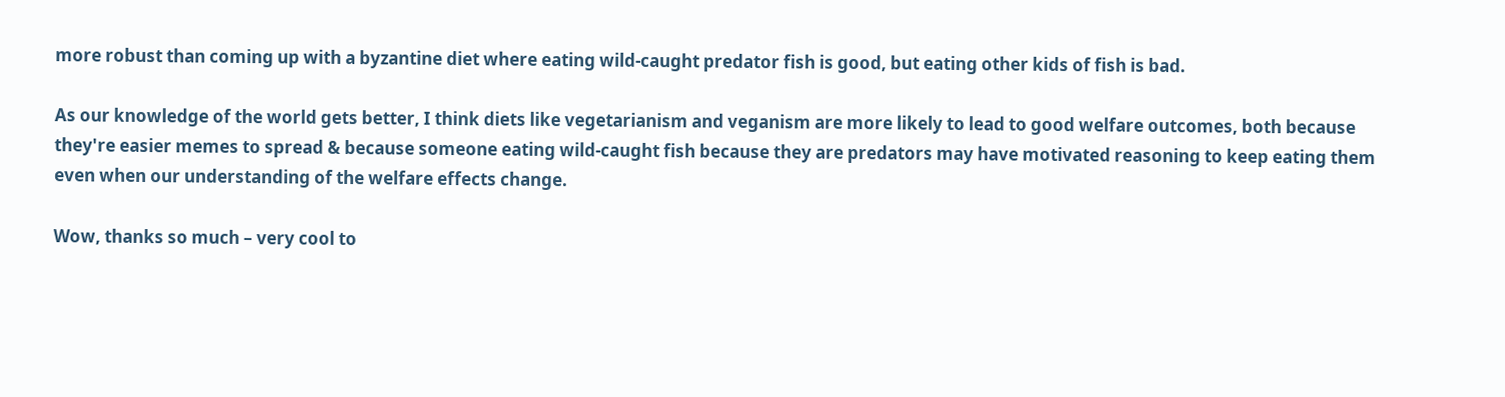more robust than coming up with a byzantine diet where eating wild-caught predator fish is good, but eating other kids of fish is bad.

As our knowledge of the world gets better, I think diets like vegetarianism and veganism are more likely to lead to good welfare outcomes, both because they're easier memes to spread & because someone eating wild-caught fish because they are predators may have motivated reasoning to keep eating them even when our understanding of the welfare effects change.

Wow, thanks so much – very cool to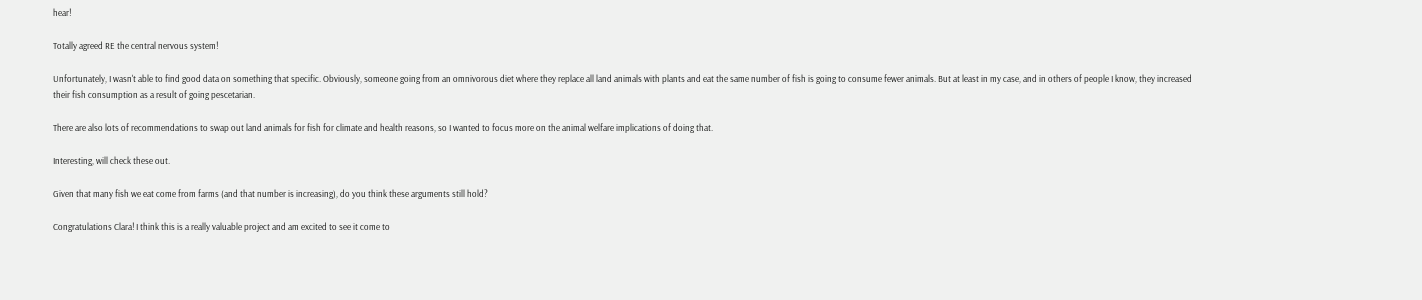hear!

Totally agreed RE the central nervous system!

Unfortunately, I wasn't able to find good data on something that specific. Obviously, someone going from an omnivorous diet where they replace all land animals with plants and eat the same number of fish is going to consume fewer animals. But at least in my case, and in others of people I know, they increased their fish consumption as a result of going pescetarian.

There are also lots of recommendations to swap out land animals for fish for climate and health reasons, so I wanted to focus more on the animal welfare implications of doing that.

Interesting, will check these out.

Given that many fish we eat come from farms (and that number is increasing), do you think these arguments still hold?

Congratulations Clara! I think this is a really valuable project and am excited to see it come to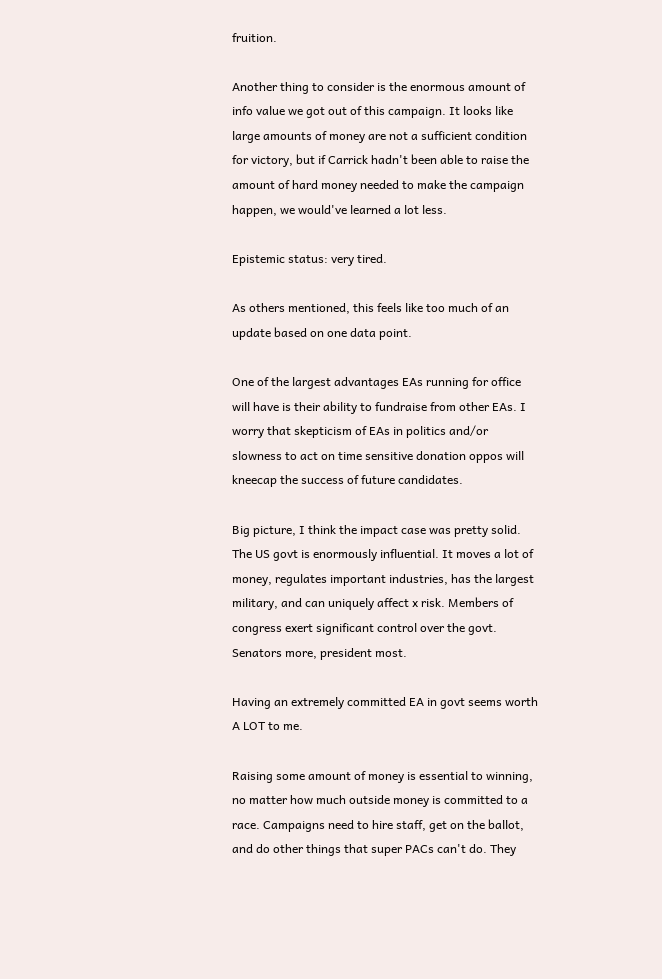fruition.

Another thing to consider is the enormous amount of info value we got out of this campaign. It looks like large amounts of money are not a sufficient condition for victory, but if Carrick hadn't been able to raise the amount of hard money needed to make the campaign happen, we would've learned a lot less.

Epistemic status: very tired.

As others mentioned, this feels like too much of an update based on one data point.

One of the largest advantages EAs running for office will have is their ability to fundraise from other EAs. I worry that skepticism of EAs in politics and/or slowness to act on time sensitive donation oppos will kneecap the success of future candidates.

Big picture, I think the impact case was pretty solid. The US govt is enormously influential. It moves a lot of money, regulates important industries, has the largest military, and can uniquely affect x risk. Members of congress exert significant control over the govt. Senators more, president most.

Having an extremely committed EA in govt seems worth A LOT to me.

Raising some amount of money is essential to winning, no matter how much outside money is committed to a race. Campaigns need to hire staff, get on the ballot, and do other things that super PACs can't do. They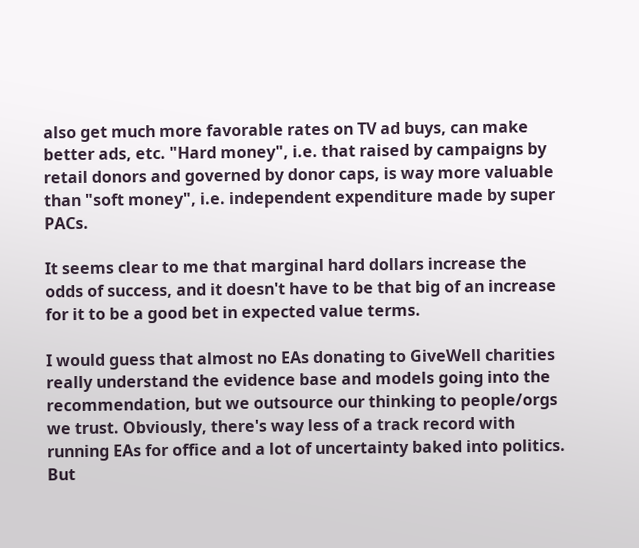also get much more favorable rates on TV ad buys, can make better ads, etc. "Hard money", i.e. that raised by campaigns by retail donors and governed by donor caps, is way more valuable than "soft money", i.e. independent expenditure made by super PACs.

It seems clear to me that marginal hard dollars increase the odds of success, and it doesn't have to be that big of an increase for it to be a good bet in expected value terms.

I would guess that almost no EAs donating to GiveWell charities really understand the evidence base and models going into the recommendation, but we outsource our thinking to people/orgs we trust. Obviously, there's way less of a track record with running EAs for office and a lot of uncertainty baked into politics. But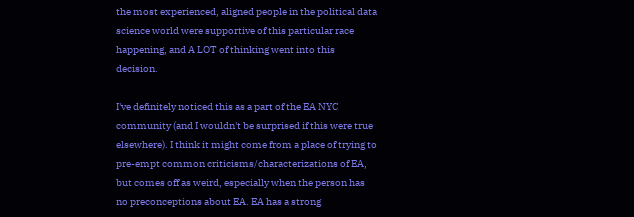the most experienced, aligned people in the political data science world were supportive of this particular race happening, and A LOT of thinking went into this decision.

I've definitely noticed this as a part of the EA NYC community (and I wouldn't be surprised if this were true elsewhere). I think it might come from a place of trying to pre-empt common criticisms/characterizations of EA, but comes off as weird, especially when the person has no preconceptions about EA. EA has a strong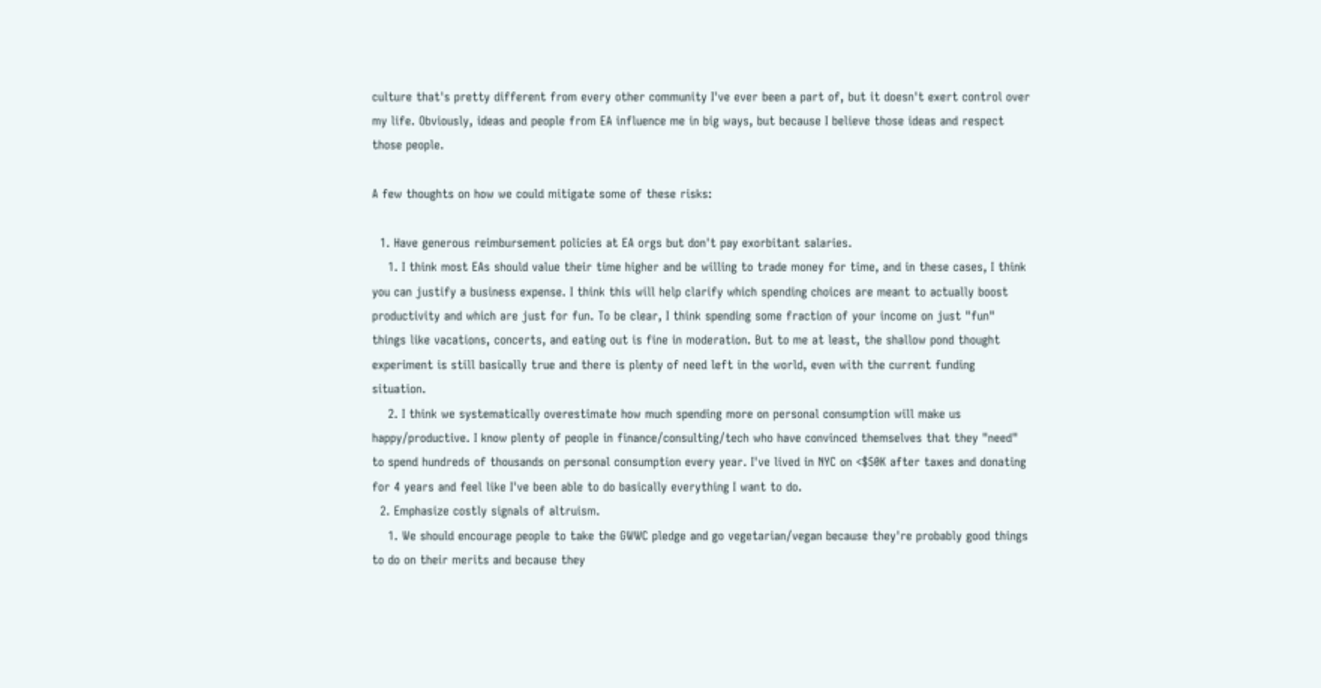culture that's pretty different from every other community I've ever been a part of, but it doesn't exert control over my life. Obviously, ideas and people from EA influence me in big ways, but because I believe those ideas and respect those people.

A few thoughts on how we could mitigate some of these risks:

  1. Have generous reimbursement policies at EA orgs but don't pay exorbitant salaries.
    1. I think most EAs should value their time higher and be willing to trade money for time, and in these cases, I think you can justify a business expense. I think this will help clarify which spending choices are meant to actually boost productivity and which are just for fun. To be clear, I think spending some fraction of your income on just "fun" things like vacations, concerts, and eating out is fine in moderation. But to me at least, the shallow pond thought experiment is still basically true and there is plenty of need left in the world, even with the current funding situation.
    2. I think we systematically overestimate how much spending more on personal consumption will make us happy/productive. I know plenty of people in finance/consulting/tech who have convinced themselves that they "need" to spend hundreds of thousands on personal consumption every year. I've lived in NYC on <$50K after taxes and donating for 4 years and feel like I've been able to do basically everything I want to do.
  2. Emphasize costly signals of altruism.
    1. We should encourage people to take the GWWC pledge and go vegetarian/vegan because they're probably good things to do on their merits and because they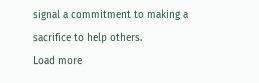signal a commitment to making a sacrifice to help others.
Load more